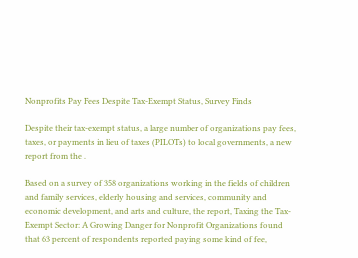Nonprofits Pay Fees Despite Tax-Exempt Status, Survey Finds

Despite their tax-exempt status, a large number of organizations pay fees, taxes, or payments in lieu of taxes (PILOTs) to local governments, a new report from the .

Based on a survey of 358 organizations working in the fields of children and family services, elderly housing and services, community and economic development, and arts and culture, the report, Taxing the Tax-Exempt Sector: A Growing Danger for Nonprofit Organizations found that 63 percent of respondents reported paying some kind of fee,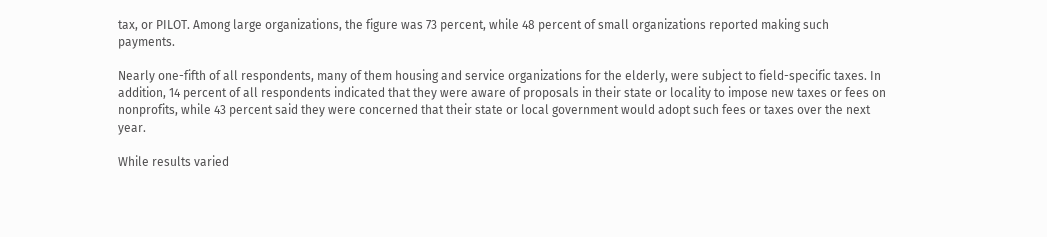tax, or PILOT. Among large organizations, the figure was 73 percent, while 48 percent of small organizations reported making such payments.

Nearly one-fifth of all respondents, many of them housing and service organizations for the elderly, were subject to field-specific taxes. In addition, 14 percent of all respondents indicated that they were aware of proposals in their state or locality to impose new taxes or fees on nonprofits, while 43 percent said they were concerned that their state or local government would adopt such fees or taxes over the next year.

While results varied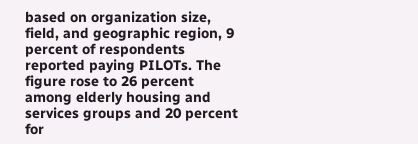based on organization size, field, and geographic region, 9 percent of respondents reported paying PILOTs. The figure rose to 26 percent among elderly housing and services groups and 20 percent for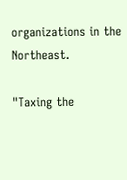organizations in the Northeast.

"Taxing the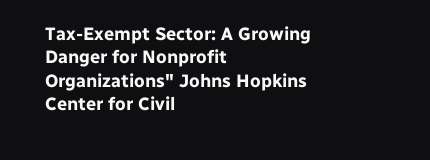Tax-Exempt Sector: A Growing Danger for Nonprofit Organizations" Johns Hopkins Center for Civil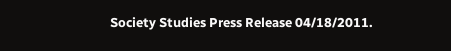Society Studies Press Release 04/18/2011.